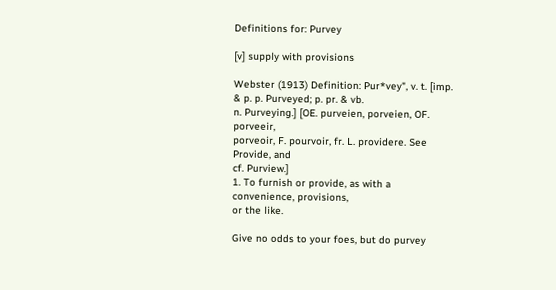Definitions for: Purvey

[v] supply with provisions

Webster (1913) Definition: Pur*vey", v. t. [imp. & p. p. Purveyed; p. pr. & vb.
n. Purveying.] [OE. purveien, porveien, OF. porveeir,
porveoir, F. pourvoir, fr. L. providere. See Provide, and
cf. Purview.]
1. To furnish or provide, as with a convenience, provisions,
or the like.

Give no odds to your foes, but do purvey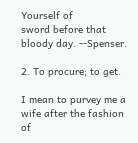Yourself of
sword before that bloody day. --Spenser.

2. To procure; to get.

I mean to purvey me a wife after the fashion of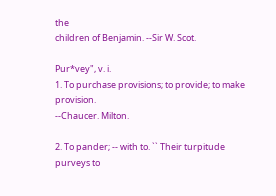the
children of Benjamin. --Sir W. Scot.

Pur*vey", v. i.
1. To purchase provisions; to provide; to make provision.
--Chaucer. Milton.

2. To pander; -- with to. `` Their turpitude purveys to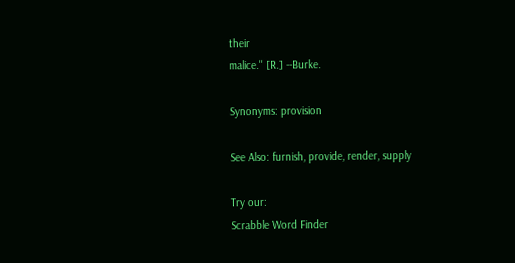their
malice.'' [R.] --Burke.

Synonyms: provision

See Also: furnish, provide, render, supply

Try our:
Scrabble Word Finder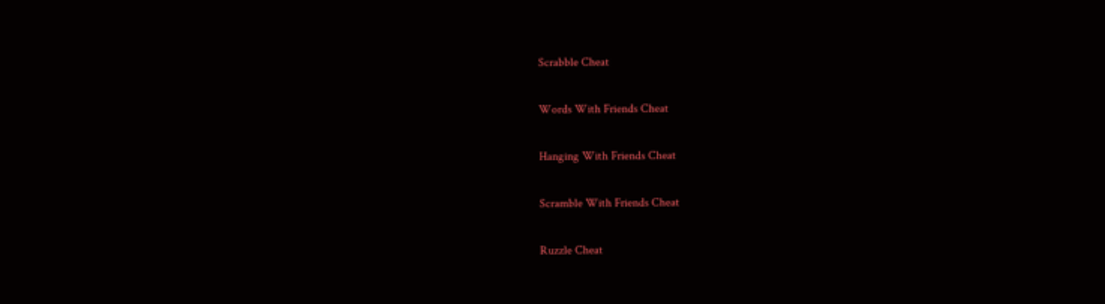Scrabble Cheat

Words With Friends Cheat

Hanging With Friends Cheat

Scramble With Friends Cheat

Ruzzle Cheat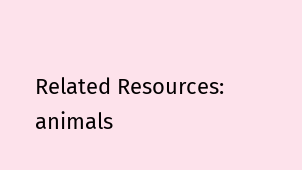Related Resources:
animals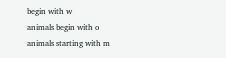begin with w
animals begin with o
animals starting with m